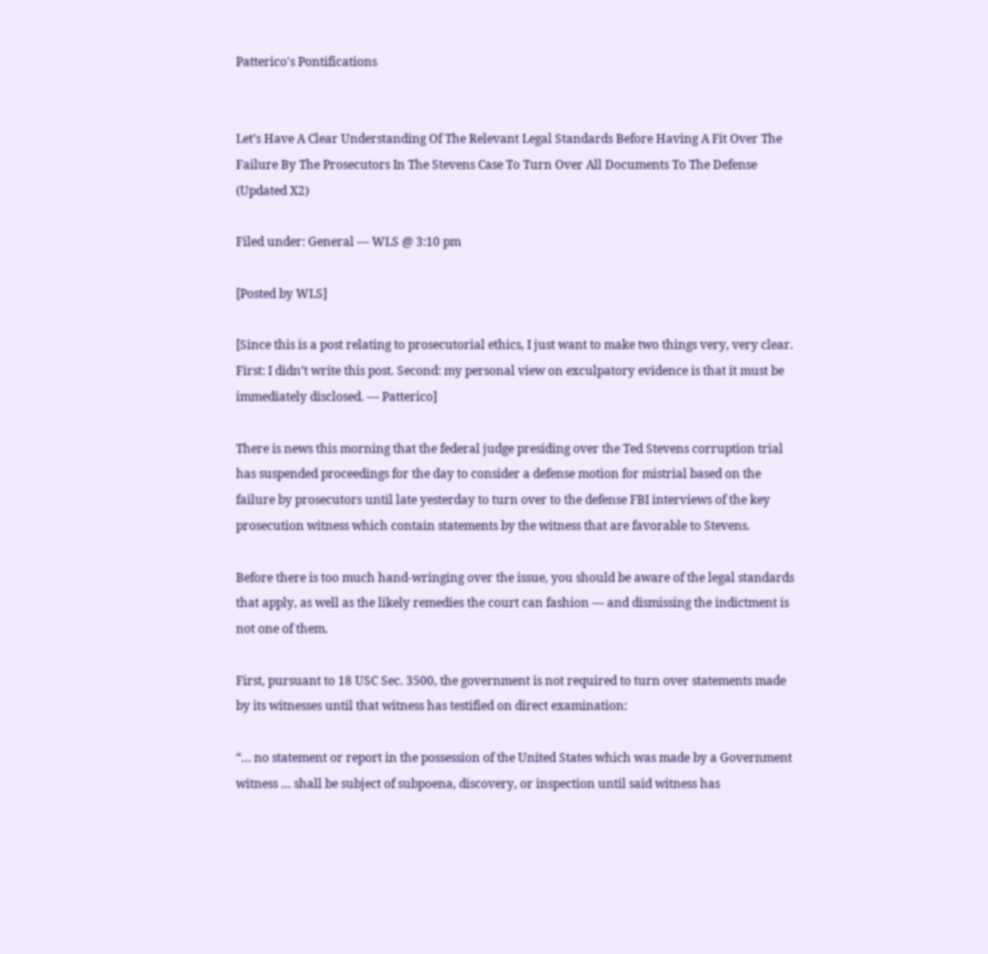Patterico's Pontifications


Let’s Have A Clear Understanding Of The Relevant Legal Standards Before Having A Fit Over The Failure By The Prosecutors In The Stevens Case To Turn Over All Documents To The Defense (Updated X2)

Filed under: General — WLS @ 3:10 pm

[Posted by WLS]

[Since this is a post relating to prosecutorial ethics, I just want to make two things very, very clear. First: I didn’t write this post. Second: my personal view on exculpatory evidence is that it must be immediately disclosed. — Patterico]

There is news this morning that the federal judge presiding over the Ted Stevens corruption trial has suspended proceedings for the day to consider a defense motion for mistrial based on the failure by prosecutors until late yesterday to turn over to the defense FBI interviews of the key prosecution witness which contain statements by the witness that are favorable to Stevens.

Before there is too much hand-wringing over the issue, you should be aware of the legal standards that apply, as well as the likely remedies the court can fashion — and dismissing the indictment is not one of them.

First, pursuant to 18 USC Sec. 3500, the government is not required to turn over statements made by its witnesses until that witness has testified on direct examination:

“… no statement or report in the possession of the United States which was made by a Government witness … shall be subject of subpoena, discovery, or inspection until said witness has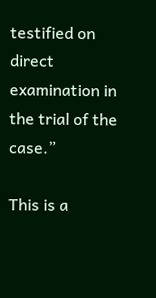testified on direct examination in the trial of the case.”

This is a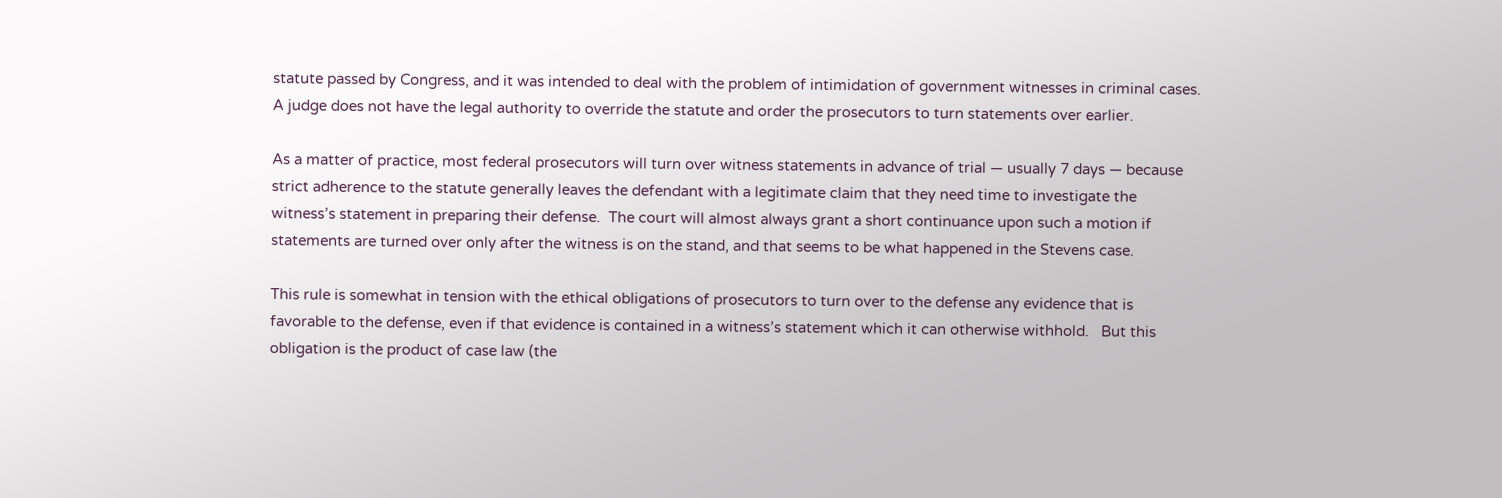statute passed by Congress, and it was intended to deal with the problem of intimidation of government witnesses in criminal cases.  A judge does not have the legal authority to override the statute and order the prosecutors to turn statements over earlier.

As a matter of practice, most federal prosecutors will turn over witness statements in advance of trial — usually 7 days — because strict adherence to the statute generally leaves the defendant with a legitimate claim that they need time to investigate the witness’s statement in preparing their defense.  The court will almost always grant a short continuance upon such a motion if statements are turned over only after the witness is on the stand, and that seems to be what happened in the Stevens case.

This rule is somewhat in tension with the ethical obligations of prosecutors to turn over to the defense any evidence that is favorable to the defense, even if that evidence is contained in a witness’s statement which it can otherwise withhold.   But this obligation is the product of case law (the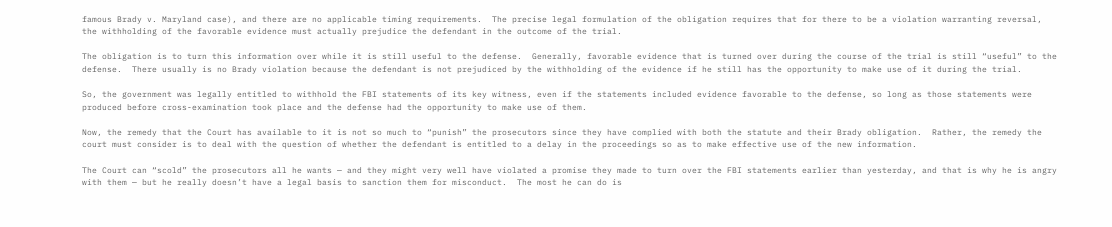famous Brady v. Maryland case), and there are no applicable timing requirements.  The precise legal formulation of the obligation requires that for there to be a violation warranting reversal, the withholding of the favorable evidence must actually prejudice the defendant in the outcome of the trial.

The obligation is to turn this information over while it is still useful to the defense.  Generally, favorable evidence that is turned over during the course of the trial is still “useful” to the defense.  There usually is no Brady violation because the defendant is not prejudiced by the withholding of the evidence if he still has the opportunity to make use of it during the trial.

So, the government was legally entitled to withhold the FBI statements of its key witness, even if the statements included evidence favorable to the defense, so long as those statements were produced before cross-examination took place and the defense had the opportunity to make use of them.

Now, the remedy that the Court has available to it is not so much to “punish” the prosecutors since they have complied with both the statute and their Brady obligation.  Rather, the remedy the court must consider is to deal with the question of whether the defendant is entitled to a delay in the proceedings so as to make effective use of the new information.

The Court can “scold” the prosecutors all he wants — and they might very well have violated a promise they made to turn over the FBI statements earlier than yesterday, and that is why he is angry with them — but he really doesn’t have a legal basis to sanction them for misconduct.  The most he can do is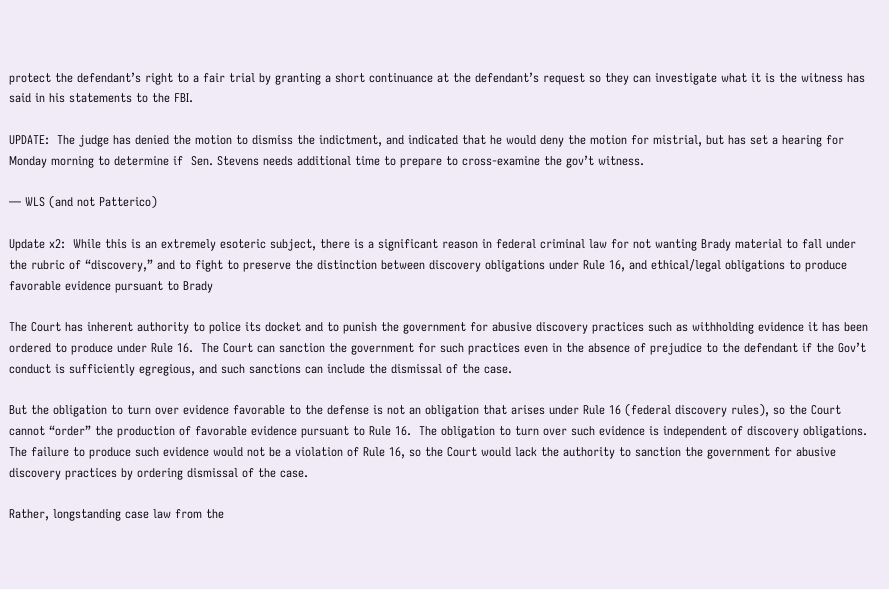protect the defendant’s right to a fair trial by granting a short continuance at the defendant’s request so they can investigate what it is the witness has said in his statements to the FBI.

UPDATE:  The judge has denied the motion to dismiss the indictment, and indicated that he would deny the motion for mistrial, but has set a hearing for Monday morning to determine if  Sen. Stevens needs additional time to prepare to cross-examine the gov’t witness.

— WLS (and not Patterico)

Update x2:  While this is an extremely esoteric subject, there is a significant reason in federal criminal law for not wanting Brady material to fall under the rubric of “discovery,” and to fight to preserve the distinction between discovery obligations under Rule 16, and ethical/legal obligations to produce favorable evidence pursuant to Brady

The Court has inherent authority to police its docket and to punish the government for abusive discovery practices such as withholding evidence it has been ordered to produce under Rule 16.  The Court can sanction the government for such practices even in the absence of prejudice to the defendant if the Gov’t conduct is sufficiently egregious, and such sanctions can include the dismissal of the case.

But the obligation to turn over evidence favorable to the defense is not an obligation that arises under Rule 16 (federal discovery rules), so the Court cannot “order” the production of favorable evidence pursuant to Rule 16.  The obligation to turn over such evidence is independent of discovery obligations.  The failure to produce such evidence would not be a violation of Rule 16, so the Court would lack the authority to sanction the government for abusive discovery practices by ordering dismissal of the case.

Rather, longstanding case law from the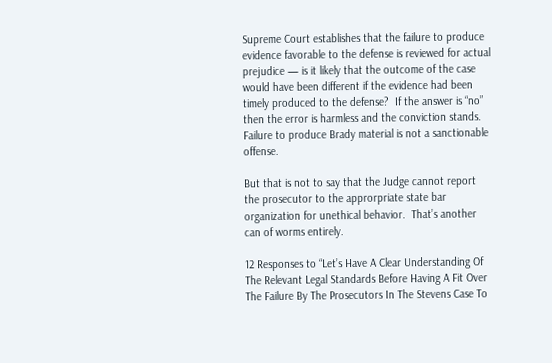Supreme Court establishes that the failure to produce evidence favorable to the defense is reviewed for actual prejudice — is it likely that the outcome of the case would have been different if the evidence had been timely produced to the defense?  If the answer is “no” then the error is harmless and the conviction stands.  Failure to produce Brady material is not a sanctionable offense.

But that is not to say that the Judge cannot report the prosecutor to the approrpriate state bar organization for unethical behavior.  That’s another can of worms entirely.

12 Responses to “Let’s Have A Clear Understanding Of The Relevant Legal Standards Before Having A Fit Over The Failure By The Prosecutors In The Stevens Case To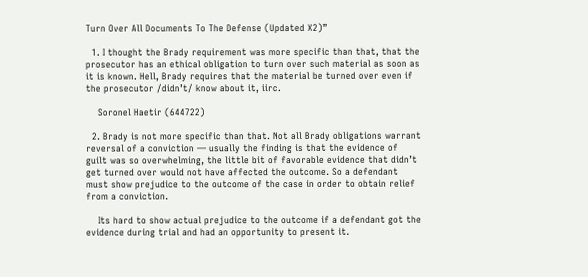Turn Over All Documents To The Defense (Updated X2)”

  1. I thought the Brady requirement was more specific than that, that the prosecutor has an ethical obligation to turn over such material as soon as it is known. Hell, Brady requires that the material be turned over even if the prosecutor /didn’t/ know about it, iirc.

    Soronel Haetir (644722)

  2. Brady is not more specific than that. Not all Brady obligations warrant reversal of a conviction — usually the finding is that the evidence of guilt was so overwhelming, the little bit of favorable evidence that didn’t get turned over would not have affected the outcome. So a defendant must show prejudice to the outcome of the case in order to obtain relief from a conviction.

    Its hard to show actual prejudice to the outcome if a defendant got the evidence during trial and had an opportunity to present it.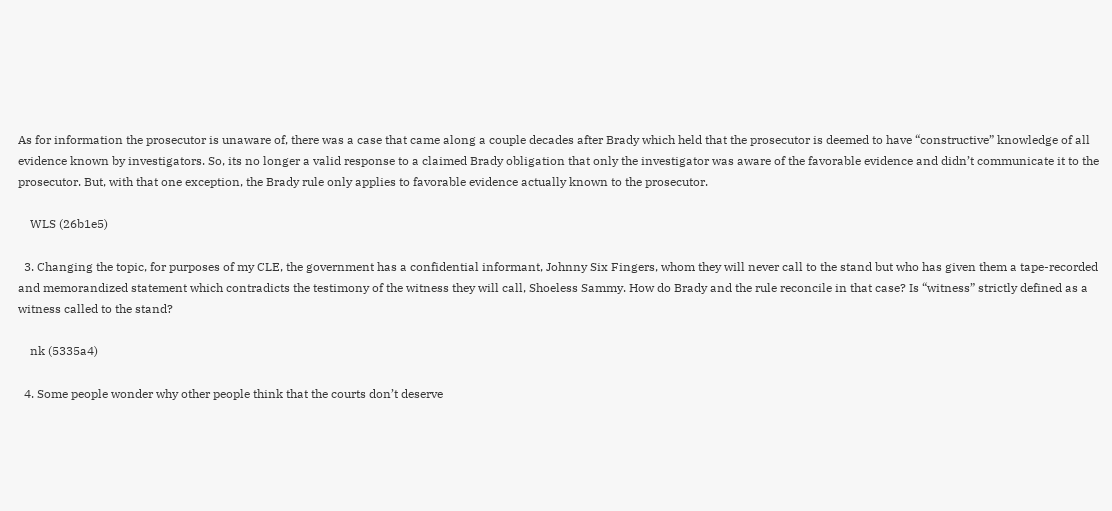As for information the prosecutor is unaware of, there was a case that came along a couple decades after Brady which held that the prosecutor is deemed to have “constructive” knowledge of all evidence known by investigators. So, its no longer a valid response to a claimed Brady obligation that only the investigator was aware of the favorable evidence and didn’t communicate it to the prosecutor. But, with that one exception, the Brady rule only applies to favorable evidence actually known to the prosecutor.

    WLS (26b1e5)

  3. Changing the topic, for purposes of my CLE, the government has a confidential informant, Johnny Six Fingers, whom they will never call to the stand but who has given them a tape-recorded and memorandized statement which contradicts the testimony of the witness they will call, Shoeless Sammy. How do Brady and the rule reconcile in that case? Is “witness” strictly defined as a witness called to the stand?

    nk (5335a4)

  4. Some people wonder why other people think that the courts don’t deserve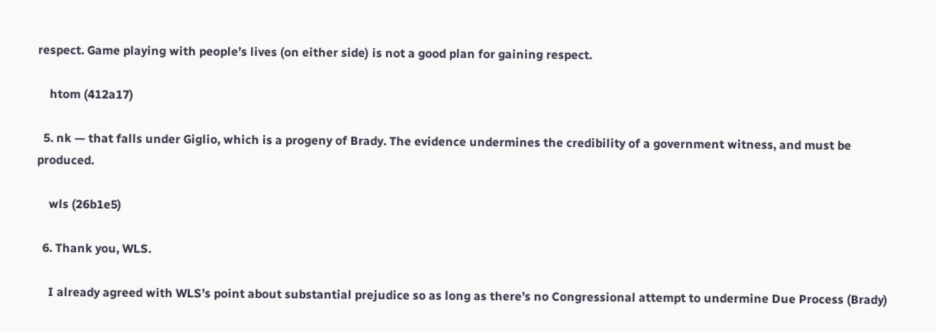respect. Game playing with people’s lives (on either side) is not a good plan for gaining respect.

    htom (412a17)

  5. nk — that falls under Giglio, which is a progeny of Brady. The evidence undermines the credibility of a government witness, and must be produced.

    wls (26b1e5)

  6. Thank you, WLS.

    I already agreed with WLS’s point about substantial prejudice so as long as there’s no Congressional attempt to undermine Due Process (Brady)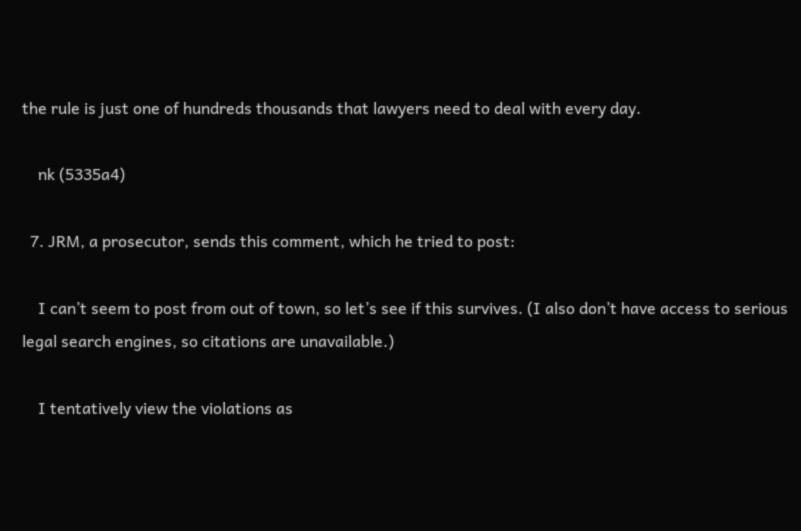the rule is just one of hundreds thousands that lawyers need to deal with every day.

    nk (5335a4)

  7. JRM, a prosecutor, sends this comment, which he tried to post:

    I can’t seem to post from out of town, so let’s see if this survives. (I also don’t have access to serious legal search engines, so citations are unavailable.)

    I tentatively view the violations as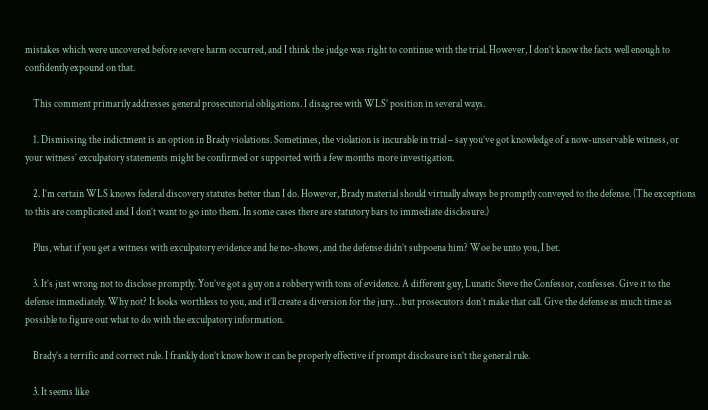mistakes which were uncovered before severe harm occurred, and I think the judge was right to continue with the trial. However, I don’t know the facts well enough to confidently expound on that.

    This comment primarily addresses general prosecutorial obligations. I disagree with WLS’ position in several ways.

    1. Dismissing the indictment is an option in Brady violations. Sometimes, the violation is incurable in trial – say you’ve got knowledge of a now-unservable witness, or your witness’ exculpatory statements might be confirmed or supported with a few months more investigation.

    2. I’m certain WLS knows federal discovery statutes better than I do. However, Brady material should virtually always be promptly conveyed to the defense. (The exceptions to this are complicated and I don’t want to go into them. In some cases there are statutory bars to immediate disclosure.)

    Plus, what if you get a witness with exculpatory evidence and he no-shows, and the defense didn’t subpoena him? Woe be unto you, I bet.

    3. It’s just wrong not to disclose promptly. You’ve got a guy on a robbery with tons of evidence. A different guy, Lunatic Steve the Confessor, confesses. Give it to the defense immediately. Why not? It looks worthless to you, and it’ll create a diversion for the jury… but prosecutors don’t make that call. Give the defense as much time as possible to figure out what to do with the exculpatory information.

    Brady’s a terrific and correct rule. I frankly don’t know how it can be properly effective if prompt disclosure isn’t the general rule.

    3. It seems like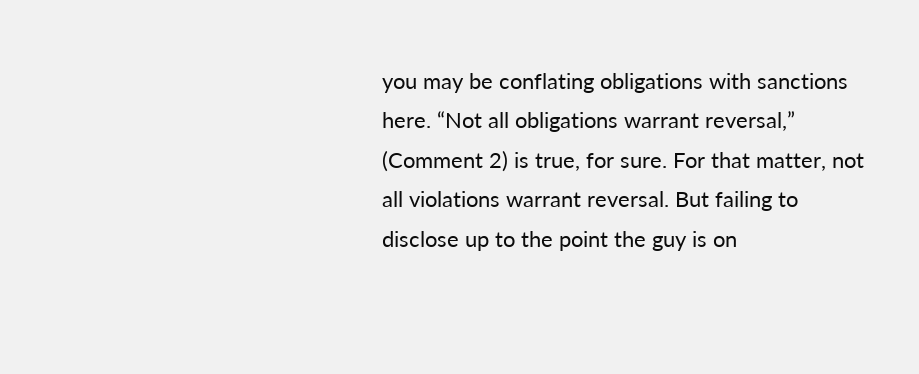you may be conflating obligations with sanctions here. “Not all obligations warrant reversal,” (Comment 2) is true, for sure. For that matter, not all violations warrant reversal. But failing to disclose up to the point the guy is on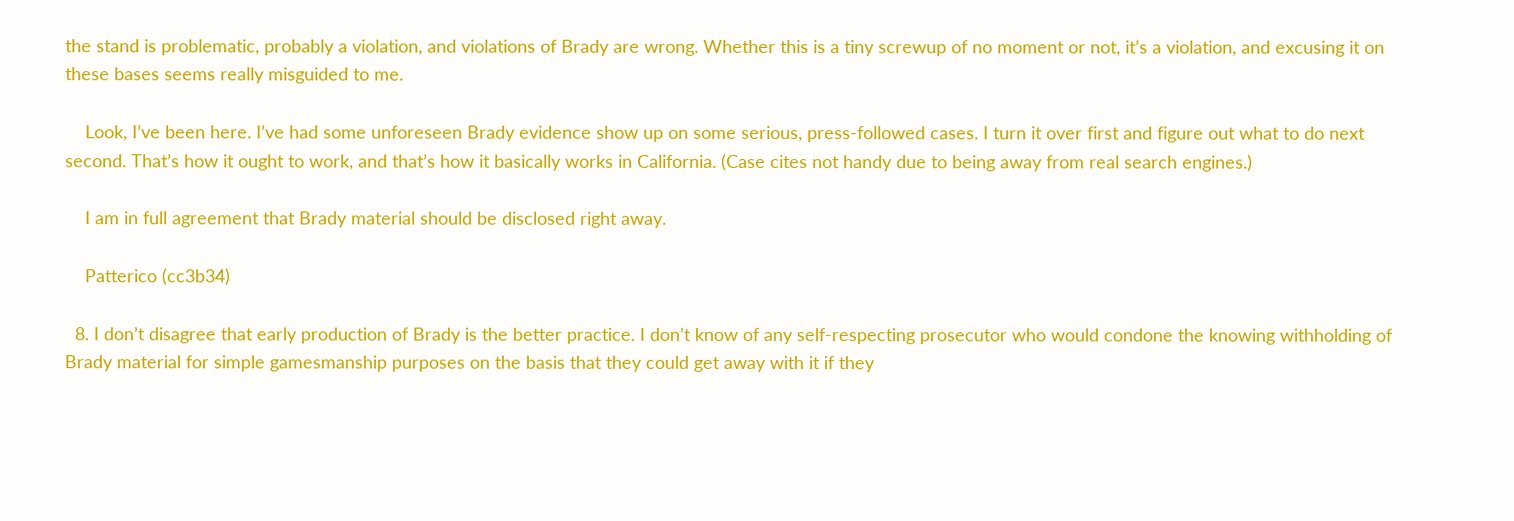the stand is problematic, probably a violation, and violations of Brady are wrong. Whether this is a tiny screwup of no moment or not, it’s a violation, and excusing it on these bases seems really misguided to me.

    Look, I’ve been here. I’ve had some unforeseen Brady evidence show up on some serious, press-followed cases. I turn it over first and figure out what to do next second. That’s how it ought to work, and that’s how it basically works in California. (Case cites not handy due to being away from real search engines.)

    I am in full agreement that Brady material should be disclosed right away.

    Patterico (cc3b34)

  8. I don’t disagree that early production of Brady is the better practice. I don’t know of any self-respecting prosecutor who would condone the knowing withholding of Brady material for simple gamesmanship purposes on the basis that they could get away with it if they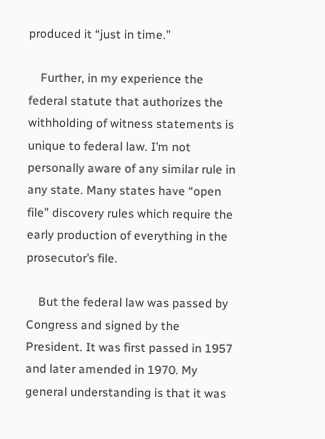produced it “just in time.”

    Further, in my experience the federal statute that authorizes the withholding of witness statements is unique to federal law. I’m not personally aware of any similar rule in any state. Many states have “open file” discovery rules which require the early production of everything in the prosecutor’s file.

    But the federal law was passed by Congress and signed by the President. It was first passed in 1957 and later amended in 1970. My general understanding is that it was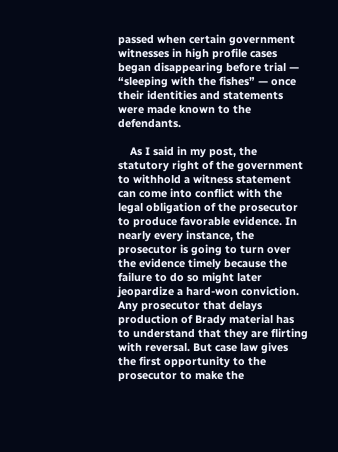passed when certain government witnesses in high profile cases began disappearing before trial — “sleeping with the fishes” — once their identities and statements were made known to the defendants.

    As I said in my post, the statutory right of the government to withhold a witness statement can come into conflict with the legal obligation of the prosecutor to produce favorable evidence. In nearly every instance, the prosecutor is going to turn over the evidence timely because the failure to do so might later jeopardize a hard-won conviction. Any prosecutor that delays production of Brady material has to understand that they are flirting with reversal. But case law gives the first opportunity to the prosecutor to make the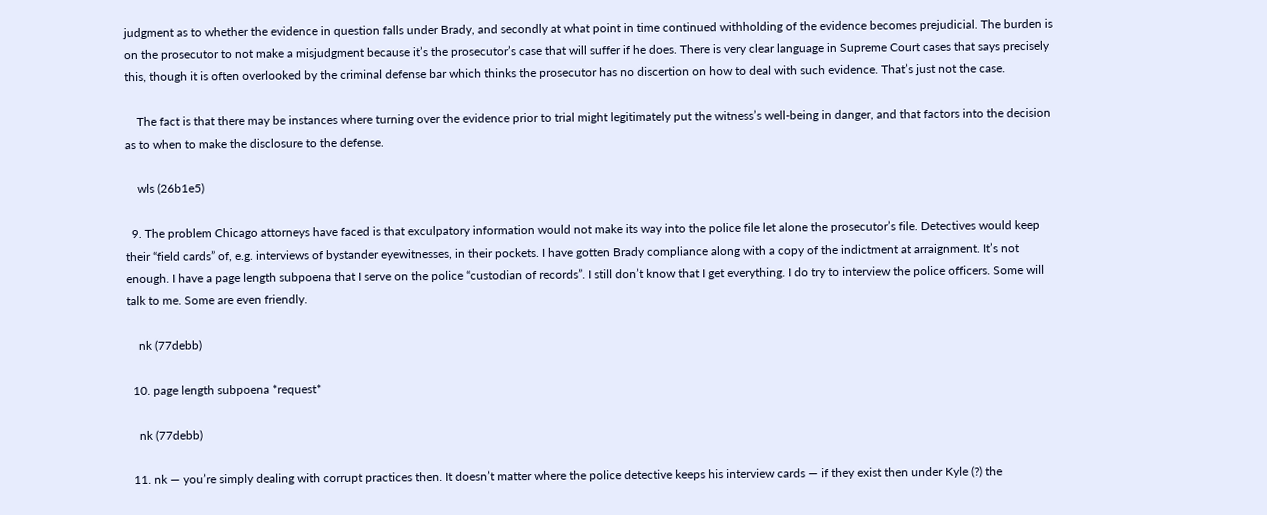judgment as to whether the evidence in question falls under Brady, and secondly at what point in time continued withholding of the evidence becomes prejudicial. The burden is on the prosecutor to not make a misjudgment because it’s the prosecutor’s case that will suffer if he does. There is very clear language in Supreme Court cases that says precisely this, though it is often overlooked by the criminal defense bar which thinks the prosecutor has no discertion on how to deal with such evidence. That’s just not the case.

    The fact is that there may be instances where turning over the evidence prior to trial might legitimately put the witness’s well-being in danger, and that factors into the decision as to when to make the disclosure to the defense.

    wls (26b1e5)

  9. The problem Chicago attorneys have faced is that exculpatory information would not make its way into the police file let alone the prosecutor’s file. Detectives would keep their “field cards” of, e.g. interviews of bystander eyewitnesses, in their pockets. I have gotten Brady compliance along with a copy of the indictment at arraignment. It’s not enough. I have a page length subpoena that I serve on the police “custodian of records”. I still don’t know that I get everything. I do try to interview the police officers. Some will talk to me. Some are even friendly.

    nk (77debb)

  10. page length subpoena *request*

    nk (77debb)

  11. nk — you’re simply dealing with corrupt practices then. It doesn’t matter where the police detective keeps his interview cards — if they exist then under Kyle (?) the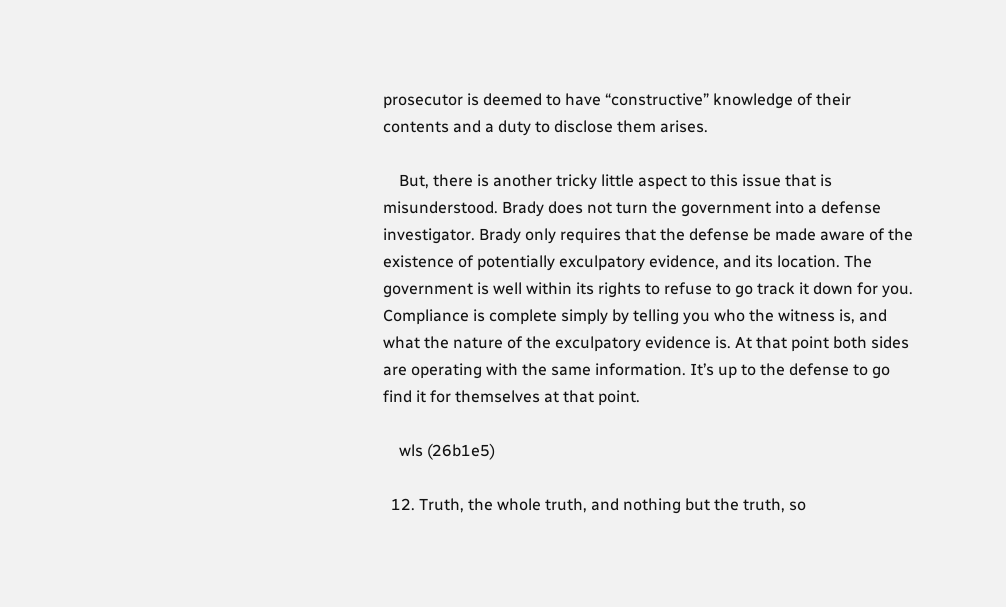prosecutor is deemed to have “constructive” knowledge of their contents and a duty to disclose them arises.

    But, there is another tricky little aspect to this issue that is misunderstood. Brady does not turn the government into a defense investigator. Brady only requires that the defense be made aware of the existence of potentially exculpatory evidence, and its location. The government is well within its rights to refuse to go track it down for you. Compliance is complete simply by telling you who the witness is, and what the nature of the exculpatory evidence is. At that point both sides are operating with the same information. It’s up to the defense to go find it for themselves at that point.

    wls (26b1e5)

  12. Truth, the whole truth, and nothing but the truth, so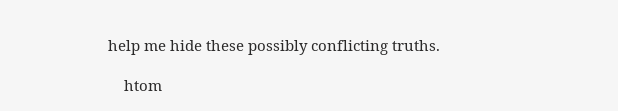help me hide these possibly conflicting truths.

    htom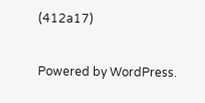(412a17)

Powered by WordPress.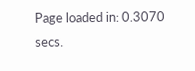Page loaded in: 0.3070 secs.